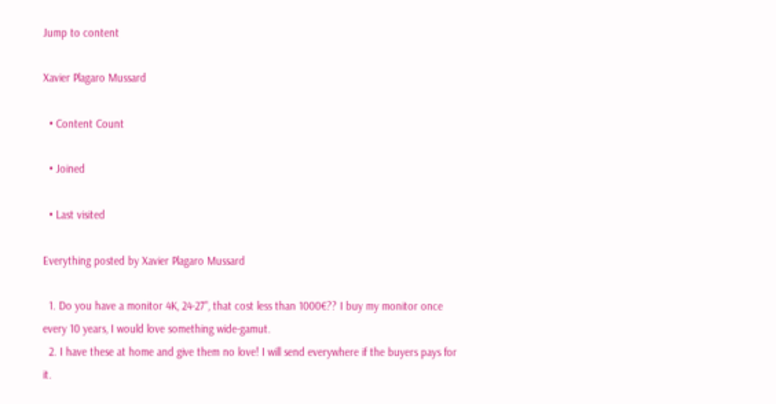Jump to content

Xavier Plagaro Mussard

  • Content Count

  • Joined

  • Last visited

Everything posted by Xavier Plagaro Mussard

  1. Do you have a monitor 4K, 24-27", that cost less than 1000€?? I buy my monitor once every 10 years, I would love something wide-gamut.
  2. I have these at home and give them no love! I will send everywhere if the buyers pays for it.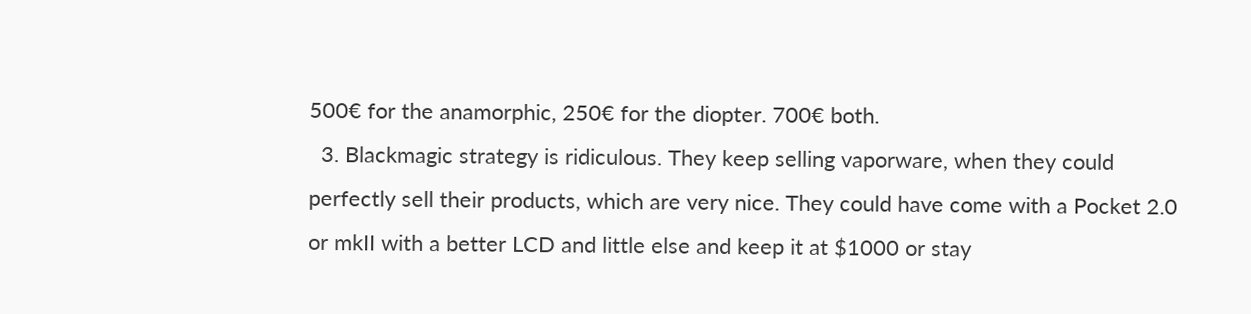500€ for the anamorphic, 250€ for the diopter. 700€ both.
  3. Blackmagic strategy is ridiculous. They keep selling vaporware, when they could perfectly sell their products, which are very nice. They could have come with a Pocket 2.0 or mkII with a better LCD and little else and keep it at $1000 or stay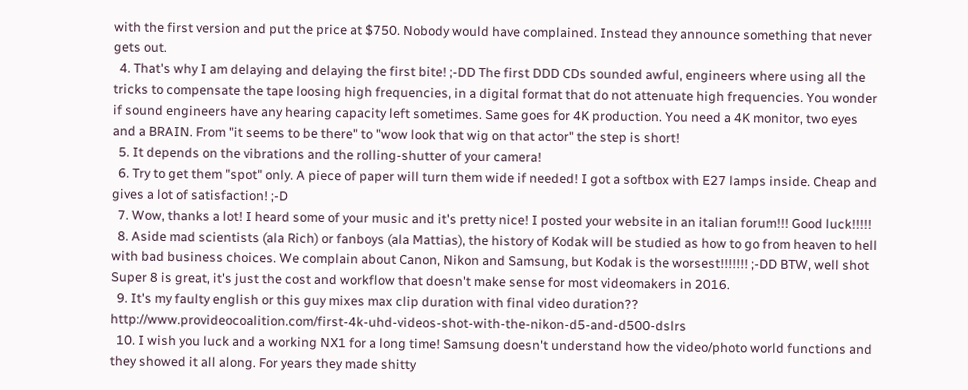with the first version and put the price at $750. Nobody would have complained. Instead they announce something that never gets out.
  4. That's why I am delaying and delaying the first bite! ;-DD The first DDD CDs sounded awful, engineers where using all the tricks to compensate the tape loosing high frequencies, in a digital format that do not attenuate high frequencies. You wonder if sound engineers have any hearing capacity left sometimes. Same goes for 4K production. You need a 4K monitor, two eyes and a BRAIN. From "it seems to be there" to "wow look that wig on that actor" the step is short!
  5. It depends on the vibrations and the rolling-shutter of your camera!
  6. Try to get them "spot" only. A piece of paper will turn them wide if needed! I got a softbox with E27 lamps inside. Cheap and gives a lot of satisfaction! ;-D
  7. Wow, thanks a lot! I heard some of your music and it's pretty nice! I posted your website in an italian forum!!! Good luck!!!!!
  8. Aside mad scientists (ala Rich) or fanboys (ala Mattias), the history of Kodak will be studied as how to go from heaven to hell with bad business choices. We complain about Canon, Nikon and Samsung, but Kodak is the worsest!!!!!!! ;-DD BTW, well shot Super 8 is great, it's just the cost and workflow that doesn't make sense for most videomakers in 2016.
  9. It's my faulty english or this guy mixes max clip duration with final video duration?? http://www.provideocoalition.com/first-4k-uhd-videos-shot-with-the-nikon-d5-and-d500-dslrs
  10. I wish you luck and a working NX1 for a long time! Samsung doesn't understand how the video/photo world functions and they showed it all along. For years they made shitty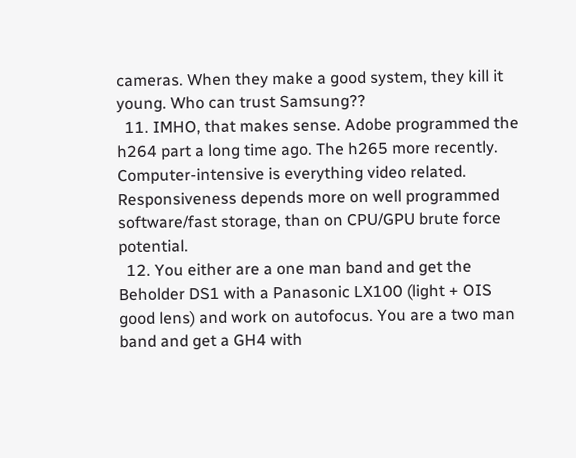cameras. When they make a good system, they kill it young. Who can trust Samsung??
  11. IMHO, that makes sense. Adobe programmed the h264 part a long time ago. The h265 more recently. Computer-intensive is everything video related. Responsiveness depends more on well programmed software/fast storage, than on CPU/GPU brute force potential.
  12. You either are a one man band and get the Beholder DS1 with a Panasonic LX100 (light + OIS good lens) and work on autofocus. You are a two man band and get a GH4 with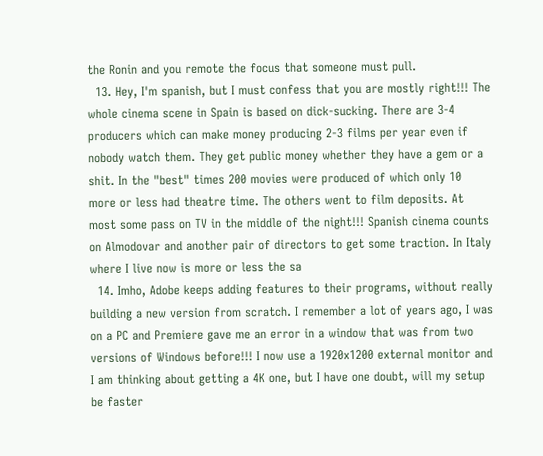the Ronin and you remote the focus that someone must pull.
  13. Hey, I'm spanish, but I must confess that you are mostly right!!! The whole cinema scene in Spain is based on dick-sucking. There are 3-4 producers which can make money producing 2-3 films per year even if nobody watch them. They get public money whether they have a gem or a shit. In the "best" times 200 movies were produced of which only 10 more or less had theatre time. The others went to film deposits. At most some pass on TV in the middle of the night!!! Spanish cinema counts on Almodovar and another pair of directors to get some traction. In Italy where I live now is more or less the sa
  14. Imho, Adobe keeps adding features to their programs, without really building a new version from scratch. I remember a lot of years ago, I was on a PC and Premiere gave me an error in a window that was from two versions of Windows before!!! I now use a 1920x1200 external monitor and I am thinking about getting a 4K one, but I have one doubt, will my setup be faster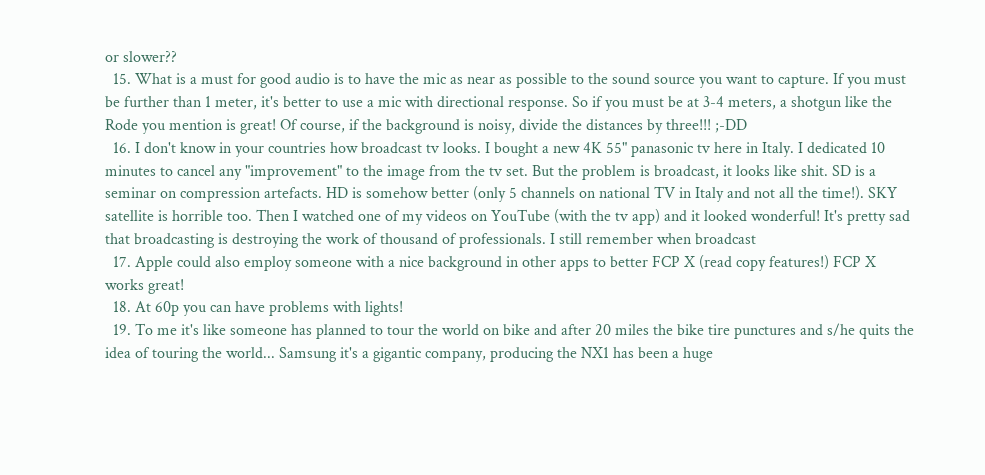or slower??
  15. What is a must for good audio is to have the mic as near as possible to the sound source you want to capture. If you must be further than 1 meter, it's better to use a mic with directional response. So if you must be at 3-4 meters, a shotgun like the Rode you mention is great! Of course, if the background is noisy, divide the distances by three!!! ;-DD
  16. I don't know in your countries how broadcast tv looks. I bought a new 4K 55" panasonic tv here in Italy. I dedicated 10 minutes to cancel any "improvement" to the image from the tv set. But the problem is broadcast, it looks like shit. SD is a seminar on compression artefacts. HD is somehow better (only 5 channels on national TV in Italy and not all the time!). SKY satellite is horrible too. Then I watched one of my videos on YouTube (with the tv app) and it looked wonderful! It's pretty sad that broadcasting is destroying the work of thousand of professionals. I still remember when broadcast
  17. Apple could also employ someone with a nice background in other apps to better FCP X (read copy features!) FCP X works great!
  18. At 60p you can have problems with lights!
  19. To me it's like someone has planned to tour the world on bike and after 20 miles the bike tire punctures and s/he quits the idea of touring the world... Samsung it's a gigantic company, producing the NX1 has been a huge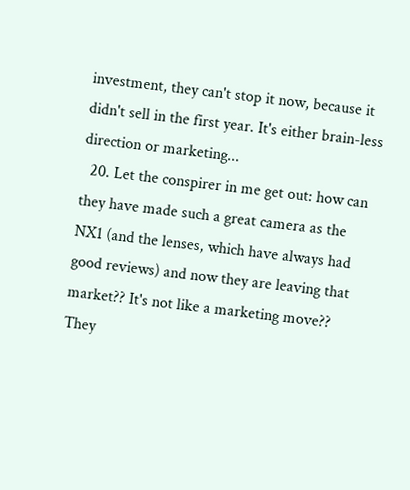investment, they can't stop it now, because it didn't sell in the first year. It's either brain-less direction or marketing...
  20. Let the conspirer in me get out: how can they have made such a great camera as the NX1 (and the lenses, which have always had good reviews) and now they are leaving that market?? It's not like a marketing move?? They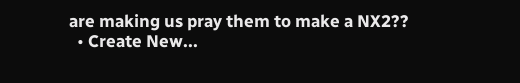are making us pray them to make a NX2??
  • Create New...